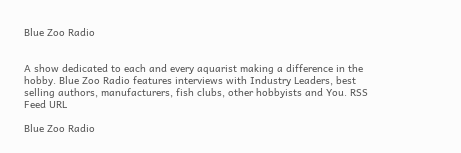Blue Zoo Radio


A show dedicated to each and every aquarist making a difference in the hobby. Blue Zoo Radio features interviews with Industry Leaders, best selling authors, manufacturers, fish clubs, other hobbyists and You. RSS Feed URL

Blue Zoo Radio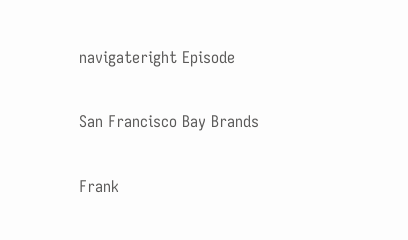navigateright Episode

San Francisco Bay Brands

Frank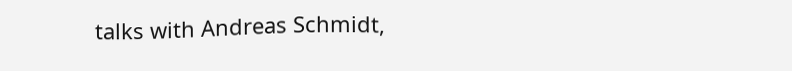talks with Andreas Schmidt,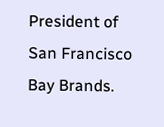President of San Francisco Bay Brands.